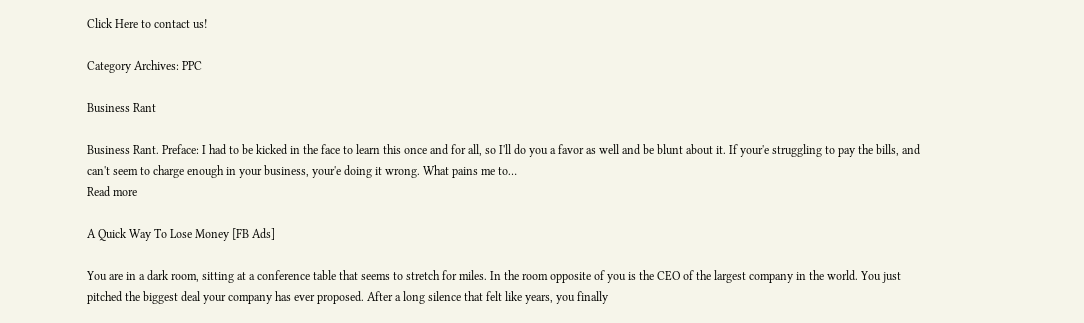Click Here to contact us!

Category Archives: PPC

Business Rant

Business Rant. Preface: I had to be kicked in the face to learn this once and for all, so I'll do you a favor as well and be blunt about it. If your'e struggling to pay the bills, and can't seem to charge enough in your business, your'e doing it wrong. What pains me to…
Read more

A Quick Way To Lose Money [FB Ads]

You are in a dark room, sitting at a conference table that seems to stretch for miles. In the room opposite of you is the CEO of the largest company in the world. You just pitched the biggest deal your company has ever proposed. After a long silence that felt like years, you finally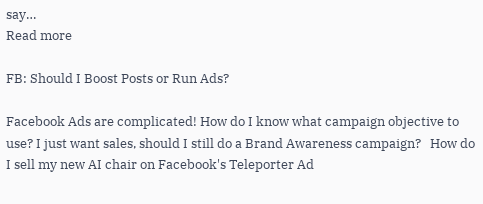say…
Read more

FB: Should I Boost Posts or Run Ads?

Facebook Ads are complicated! How do I know what campaign objective to use? I just want sales, should I still do a Brand Awareness campaign?   How do I sell my new AI chair on Facebook's Teleporter Ad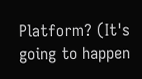Platform? (It's going to happen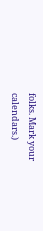folks. Mark your calendars.)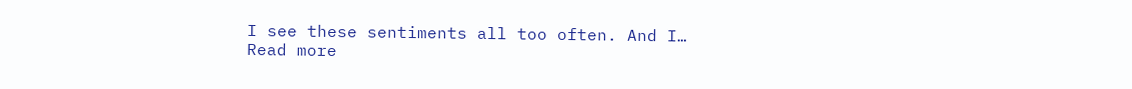I see these sentiments all too often. And I…
Read more